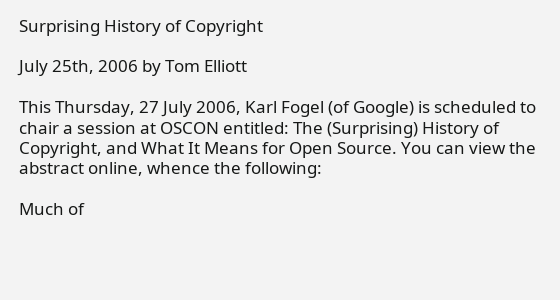Surprising History of Copyright

July 25th, 2006 by Tom Elliott

This Thursday, 27 July 2006, Karl Fogel (of Google) is scheduled to chair a session at OSCON entitled: The (Surprising) History of Copyright, and What It Means for Open Source. You can view the abstract online, whence the following:

Much of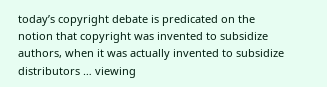today’s copyright debate is predicated on the notion that copyright was invented to subsidize authors, when it was actually invented to subsidize distributors … viewing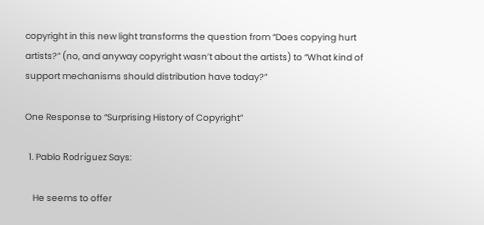copyright in this new light transforms the question from “Does copying hurt artists?” (no, and anyway copyright wasn’t about the artists) to “What kind of support mechanisms should distribution have today?”

One Response to “Surprising History of Copyright”

  1. Pablo Rodríguez Says:

    He seems to offer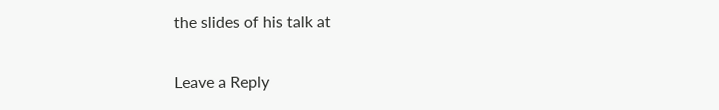the slides of his talk at

Leave a Reply